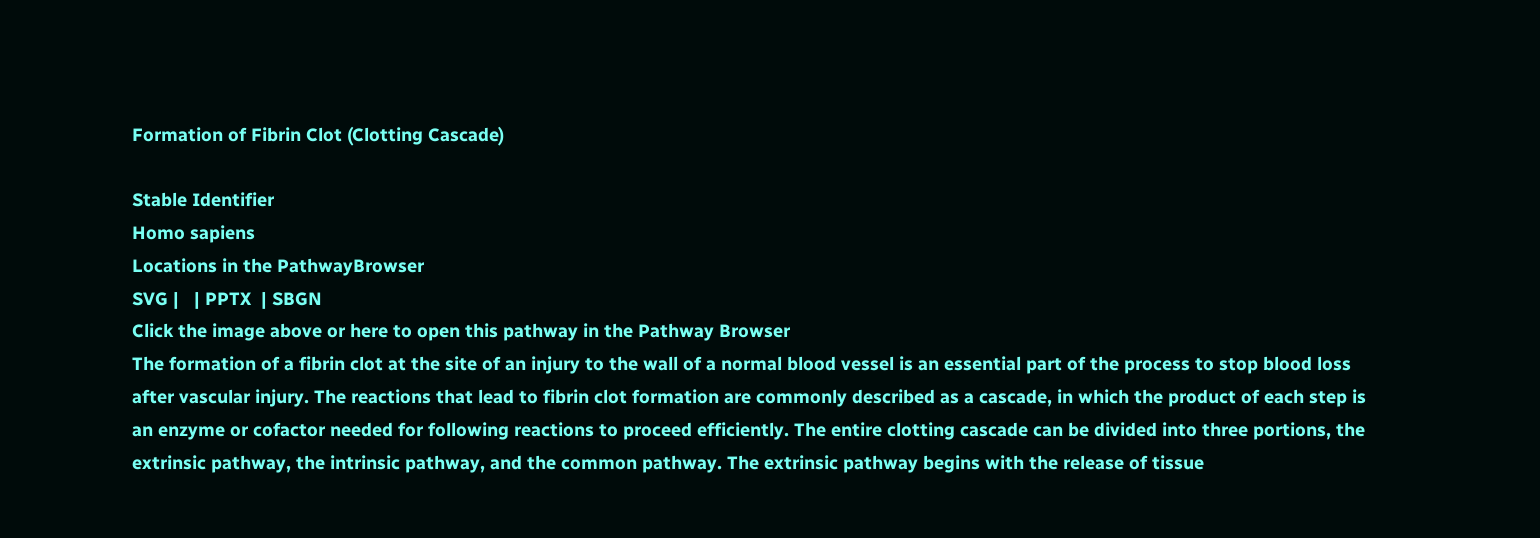Formation of Fibrin Clot (Clotting Cascade)

Stable Identifier
Homo sapiens
Locations in the PathwayBrowser
SVG |   | PPTX  | SBGN
Click the image above or here to open this pathway in the Pathway Browser
The formation of a fibrin clot at the site of an injury to the wall of a normal blood vessel is an essential part of the process to stop blood loss after vascular injury. The reactions that lead to fibrin clot formation are commonly described as a cascade, in which the product of each step is an enzyme or cofactor needed for following reactions to proceed efficiently. The entire clotting cascade can be divided into three portions, the extrinsic pathway, the intrinsic pathway, and the common pathway. The extrinsic pathway begins with the release of tissue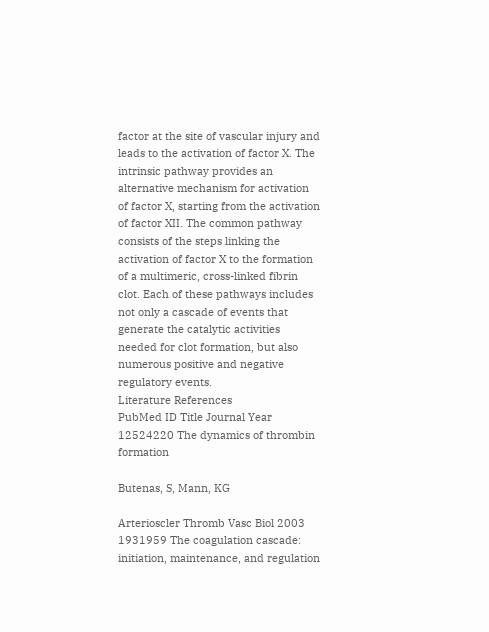factor at the site of vascular injury and leads to the activation of factor X. The intrinsic pathway provides an alternative mechanism for activation of factor X, starting from the activation of factor XII. The common pathway consists of the steps linking the activation of factor X to the formation of a multimeric, cross-linked fibrin clot. Each of these pathways includes not only a cascade of events that generate the catalytic activities needed for clot formation, but also numerous positive and negative regulatory events.
Literature References
PubMed ID Title Journal Year
12524220 The dynamics of thrombin formation

Butenas, S, Mann, KG

Arterioscler Thromb Vasc Biol 2003
1931959 The coagulation cascade: initiation, maintenance, and regulation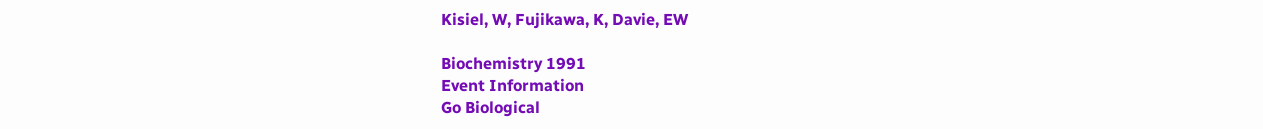Kisiel, W, Fujikawa, K, Davie, EW

Biochemistry 1991
Event Information
Go Biological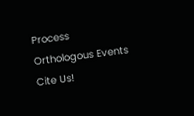Process
Orthologous Events
Cite Us!